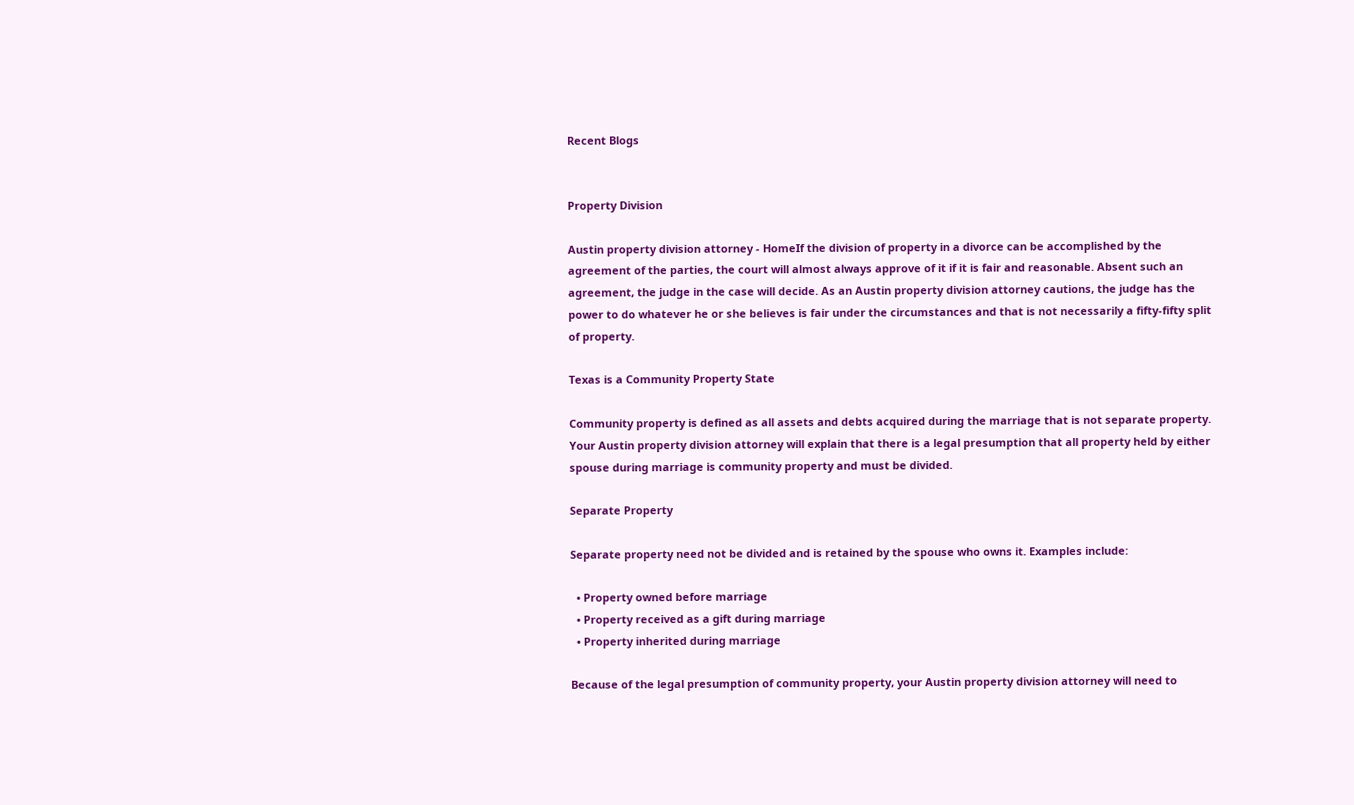Recent Blogs


Property Division

Austin property division attorney - HomeIf the division of property in a divorce can be accomplished by the agreement of the parties, the court will almost always approve of it if it is fair and reasonable. Absent such an agreement, the judge in the case will decide. As an Austin property division attorney cautions, the judge has the power to do whatever he or she believes is fair under the circumstances and that is not necessarily a fifty-fifty split of property.

Texas is a Community Property State

Community property is defined as all assets and debts acquired during the marriage that is not separate property. Your Austin property division attorney will explain that there is a legal presumption that all property held by either spouse during marriage is community property and must be divided.

Separate Property

Separate property need not be divided and is retained by the spouse who owns it. Examples include:

  • Property owned before marriage
  • Property received as a gift during marriage
  • Property inherited during marriage

Because of the legal presumption of community property, your Austin property division attorney will need to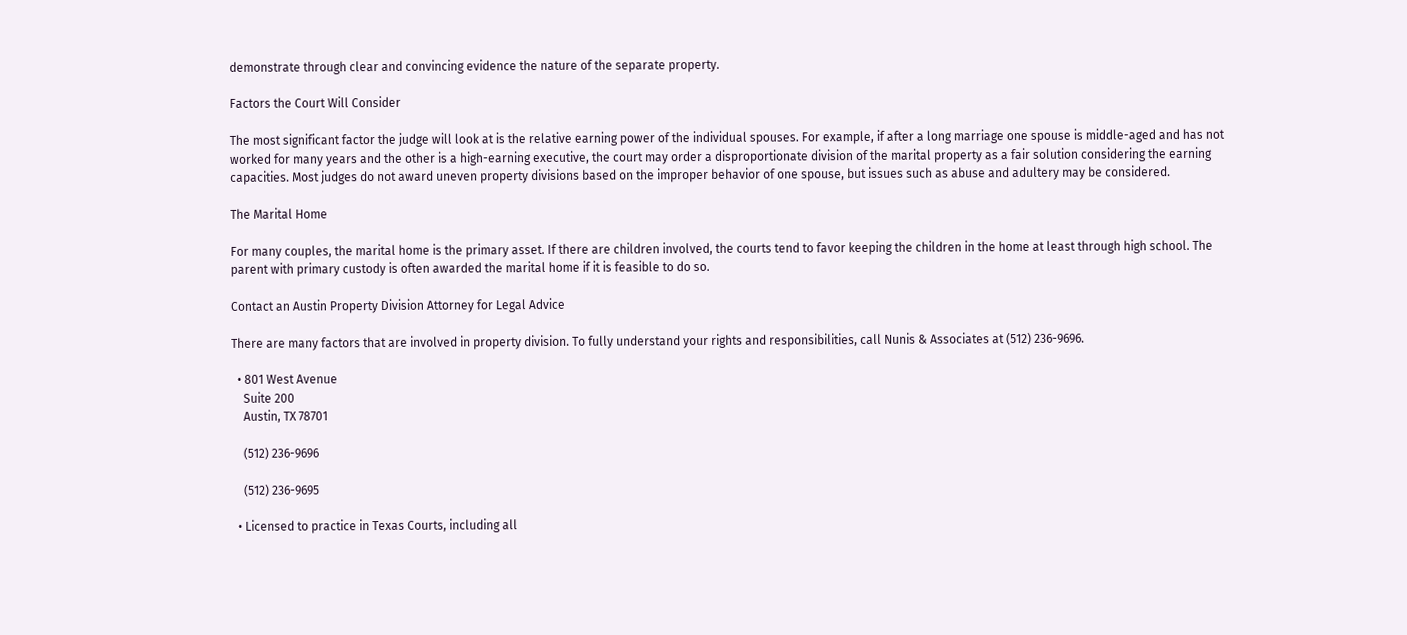demonstrate through clear and convincing evidence the nature of the separate property.

Factors the Court Will Consider

The most significant factor the judge will look at is the relative earning power of the individual spouses. For example, if after a long marriage one spouse is middle-aged and has not worked for many years and the other is a high-earning executive, the court may order a disproportionate division of the marital property as a fair solution considering the earning capacities. Most judges do not award uneven property divisions based on the improper behavior of one spouse, but issues such as abuse and adultery may be considered.

The Marital Home

For many couples, the marital home is the primary asset. If there are children involved, the courts tend to favor keeping the children in the home at least through high school. The parent with primary custody is often awarded the marital home if it is feasible to do so.

Contact an Austin Property Division Attorney for Legal Advice

There are many factors that are involved in property division. To fully understand your rights and responsibilities, call Nunis & Associates at (512) 236-9696.

  • 801 West Avenue
    Suite 200
    Austin, TX 78701

    (512) 236-9696

    (512) 236-9695

  • Licensed to practice in Texas Courts, including all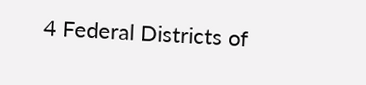4 Federal Districts of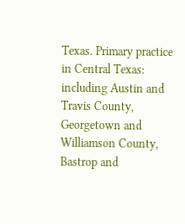Texas. Primary practice in Central Texas: including Austin and Travis County, Georgetown and Williamson County, Bastrop and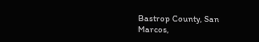Bastrop County, San Marcos,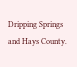Dripping Springs and Hays County.